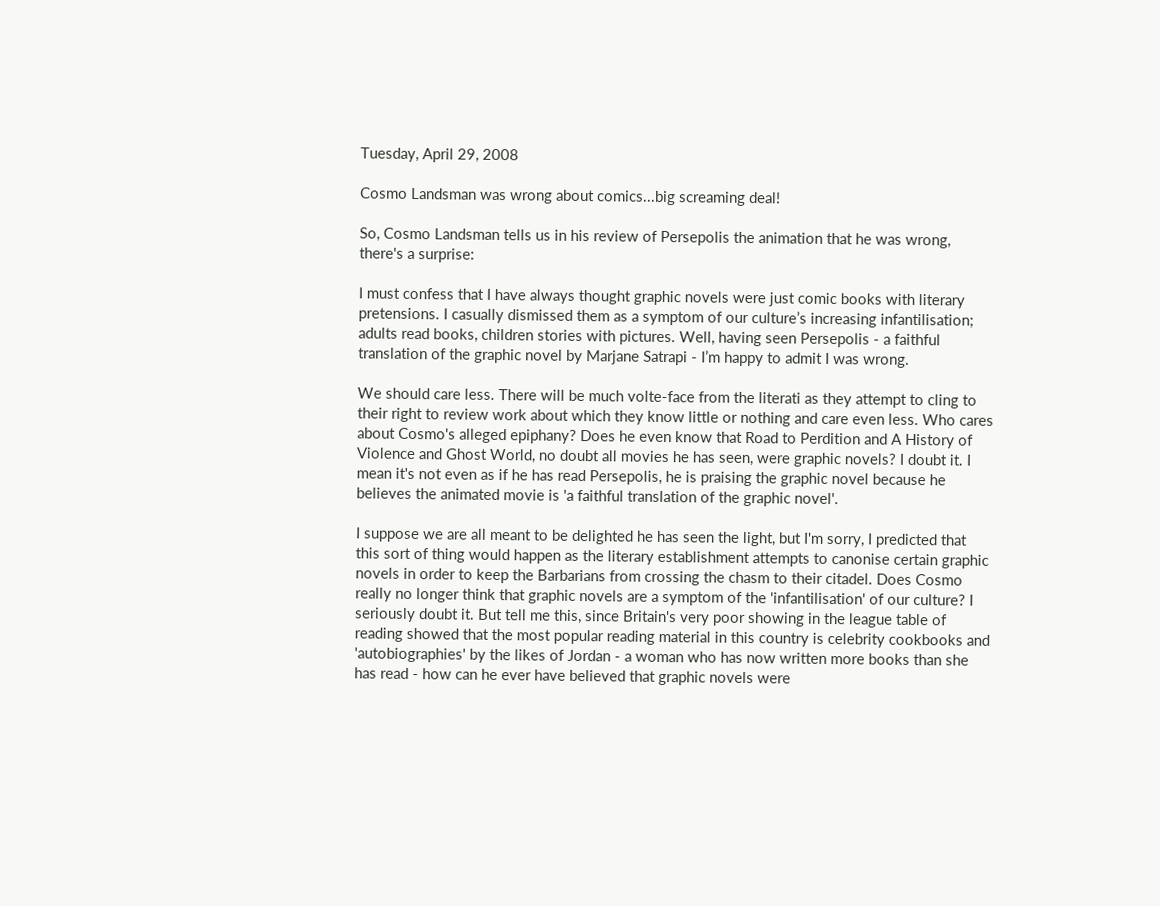Tuesday, April 29, 2008

Cosmo Landsman was wrong about comics...big screaming deal!

So, Cosmo Landsman tells us in his review of Persepolis the animation that he was wrong, there's a surprise:

I must confess that I have always thought graphic novels were just comic books with literary pretensions. I casually dismissed them as a symptom of our culture’s increasing infantilisation; adults read books, children stories with pictures. Well, having seen Persepolis - a faithful translation of the graphic novel by Marjane Satrapi - I’m happy to admit I was wrong.

We should care less. There will be much volte-face from the literati as they attempt to cling to their right to review work about which they know little or nothing and care even less. Who cares about Cosmo's alleged epiphany? Does he even know that Road to Perdition and A History of Violence and Ghost World, no doubt all movies he has seen, were graphic novels? I doubt it. I mean it's not even as if he has read Persepolis, he is praising the graphic novel because he believes the animated movie is 'a faithful translation of the graphic novel'.

I suppose we are all meant to be delighted he has seen the light, but I'm sorry, I predicted that this sort of thing would happen as the literary establishment attempts to canonise certain graphic novels in order to keep the Barbarians from crossing the chasm to their citadel. Does Cosmo really no longer think that graphic novels are a symptom of the 'infantilisation' of our culture? I seriously doubt it. But tell me this, since Britain's very poor showing in the league table of reading showed that the most popular reading material in this country is celebrity cookbooks and 'autobiographies' by the likes of Jordan - a woman who has now written more books than she has read - how can he ever have believed that graphic novels were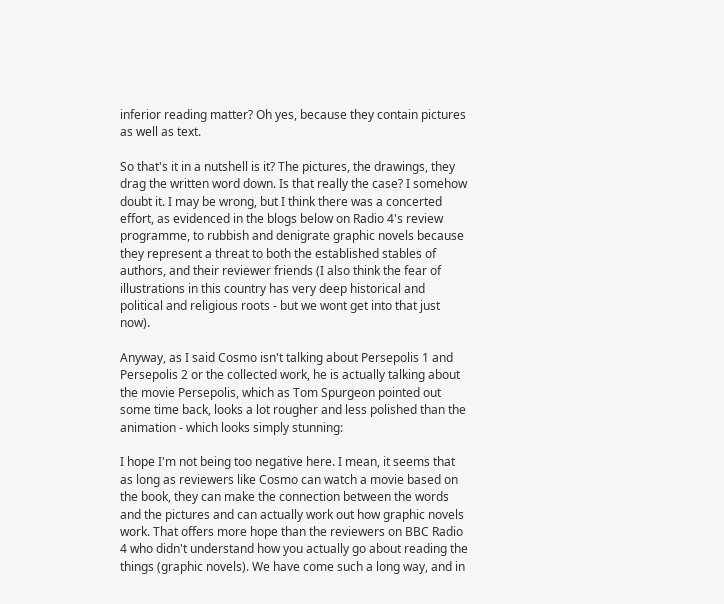inferior reading matter? Oh yes, because they contain pictures as well as text.

So that's it in a nutshell is it? The pictures, the drawings, they drag the written word down. Is that really the case? I somehow doubt it. I may be wrong, but I think there was a concerted effort, as evidenced in the blogs below on Radio 4's review programme, to rubbish and denigrate graphic novels because they represent a threat to both the established stables of authors, and their reviewer friends (I also think the fear of illustrations in this country has very deep historical and political and religious roots - but we wont get into that just now).

Anyway, as I said Cosmo isn't talking about Persepolis 1 and Persepolis 2 or the collected work, he is actually talking about the movie Persepolis, which as Tom Spurgeon pointed out some time back, looks a lot rougher and less polished than the animation - which looks simply stunning:

I hope I'm not being too negative here. I mean, it seems that as long as reviewers like Cosmo can watch a movie based on the book, they can make the connection between the words and the pictures and can actually work out how graphic novels work. That offers more hope than the reviewers on BBC Radio 4 who didn't understand how you actually go about reading the things (graphic novels). We have come such a long way, and in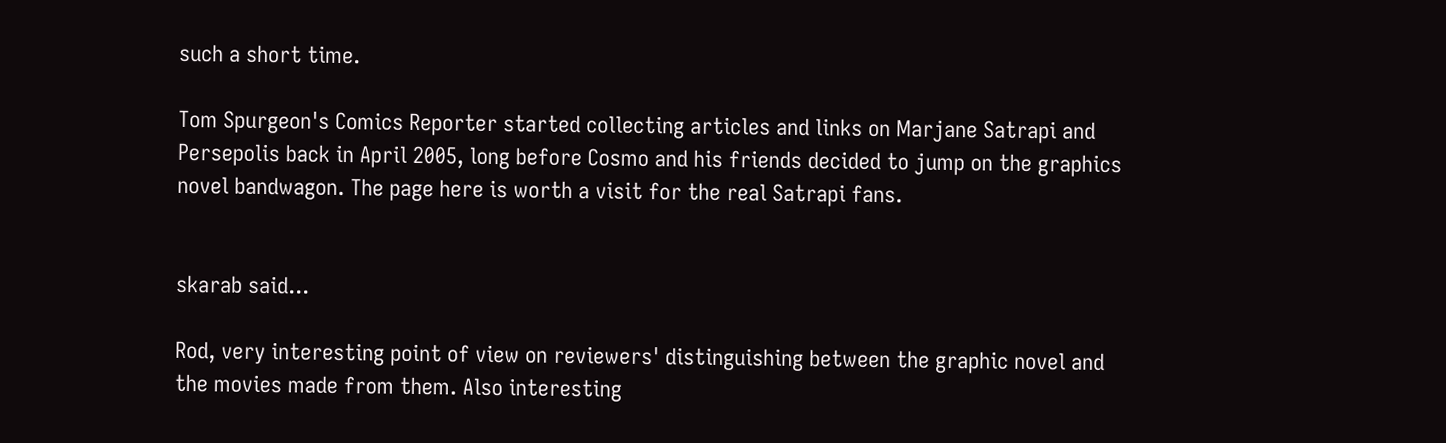such a short time.

Tom Spurgeon's Comics Reporter started collecting articles and links on Marjane Satrapi and Persepolis back in April 2005, long before Cosmo and his friends decided to jump on the graphics novel bandwagon. The page here is worth a visit for the real Satrapi fans.


skarab said...

Rod, very interesting point of view on reviewers' distinguishing between the graphic novel and the movies made from them. Also interesting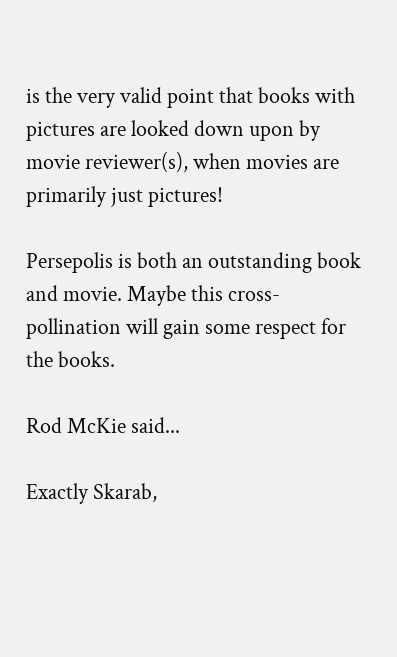is the very valid point that books with pictures are looked down upon by movie reviewer(s), when movies are primarily just pictures!

Persepolis is both an outstanding book and movie. Maybe this cross-pollination will gain some respect for the books.

Rod McKie said...

Exactly Skarab,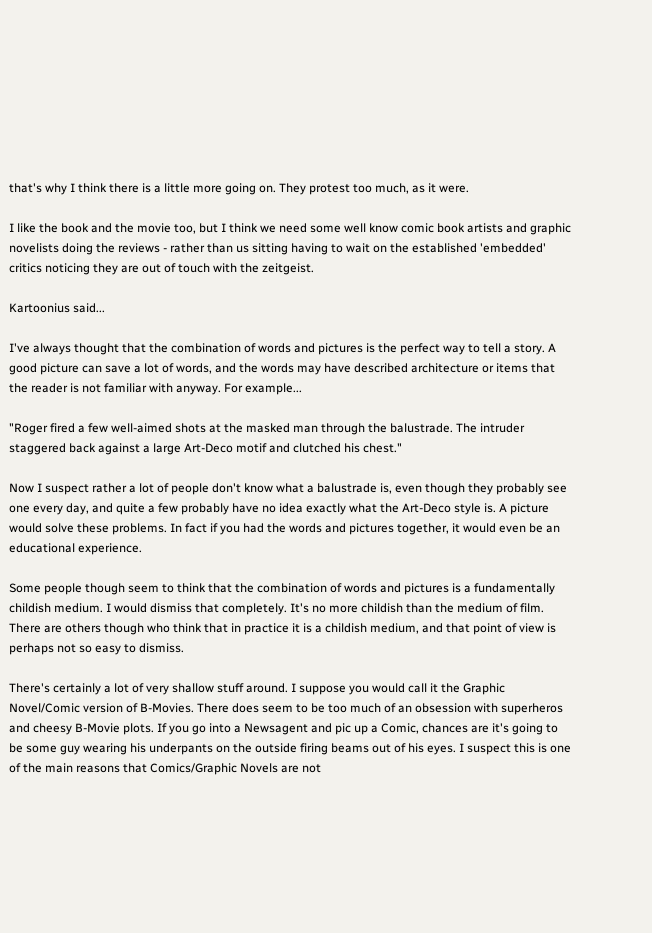that's why I think there is a little more going on. They protest too much, as it were.

I like the book and the movie too, but I think we need some well know comic book artists and graphic novelists doing the reviews - rather than us sitting having to wait on the established 'embedded' critics noticing they are out of touch with the zeitgeist.

Kartoonius said...

I've always thought that the combination of words and pictures is the perfect way to tell a story. A good picture can save a lot of words, and the words may have described architecture or items that the reader is not familiar with anyway. For example...

"Roger fired a few well-aimed shots at the masked man through the balustrade. The intruder staggered back against a large Art-Deco motif and clutched his chest."

Now I suspect rather a lot of people don't know what a balustrade is, even though they probably see one every day, and quite a few probably have no idea exactly what the Art-Deco style is. A picture would solve these problems. In fact if you had the words and pictures together, it would even be an educational experience.

Some people though seem to think that the combination of words and pictures is a fundamentally childish medium. I would dismiss that completely. It's no more childish than the medium of film. There are others though who think that in practice it is a childish medium, and that point of view is perhaps not so easy to dismiss.

There's certainly a lot of very shallow stuff around. I suppose you would call it the Graphic Novel/Comic version of B-Movies. There does seem to be too much of an obsession with superheros and cheesy B-Movie plots. If you go into a Newsagent and pic up a Comic, chances are it's going to be some guy wearing his underpants on the outside firing beams out of his eyes. I suspect this is one of the main reasons that Comics/Graphic Novels are not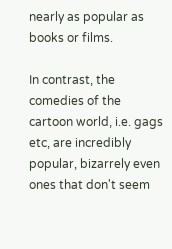nearly as popular as books or films.

In contrast, the comedies of the cartoon world, i.e. gags etc, are incredibly popular, bizarrely even ones that don't seem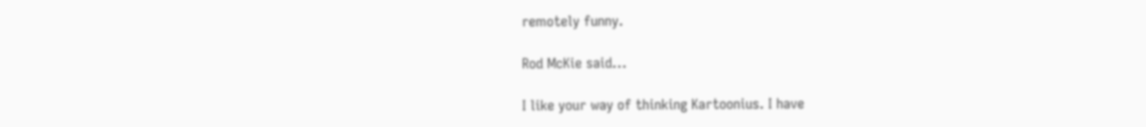remotely funny.

Rod McKie said...

I like your way of thinking Kartoonius. I have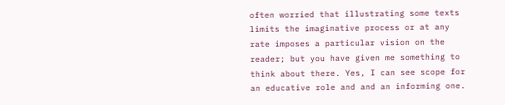often worried that illustrating some texts limits the imaginative process or at any rate imposes a particular vision on the reader; but you have given me something to think about there. Yes, I can see scope for an educative role and and an informing one.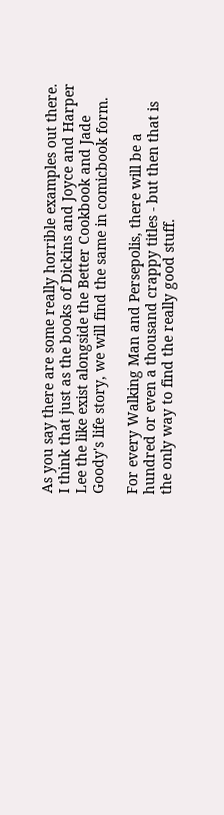As you say there are some really horrible examples out there. I think that just as the books of Dickins and Joyce and Harper Lee the like exist alongside the Better Cookbook and Jade Goody's life story, we will find the same in comicbook form.

For every Walking Man and Persepolis, there will be a hundred or even a thousand crappy titles - but then that is the only way to find the really good stuff.